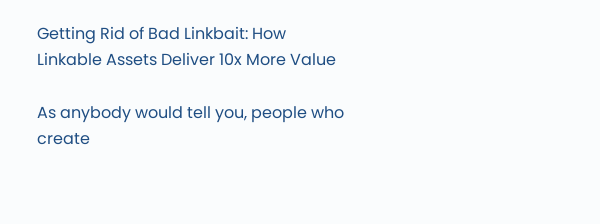Getting Rid of Bad Linkbait: How Linkable Assets Deliver 10x More Value

As anybody would tell you, people who create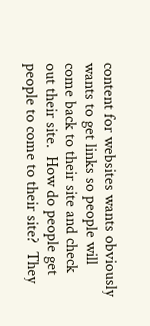content for websites wants obviously wants to get links so people will come back to their site and check out their site.  How do people get people to come to their site?  They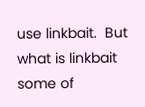use linkbait.  But what is linkbait some of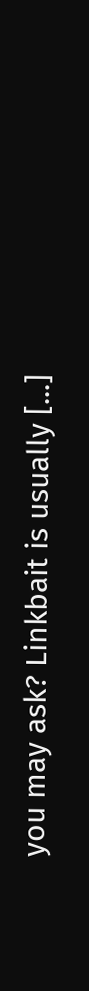you may ask? Linkbait is usually [...]